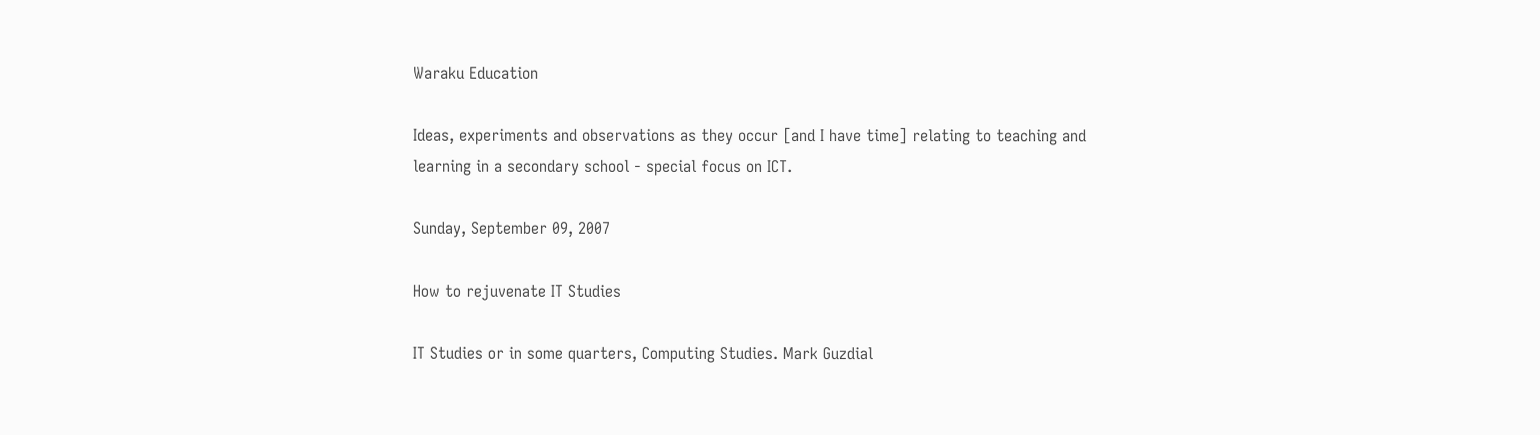Waraku Education

Ideas, experiments and observations as they occur [and I have time] relating to teaching and learning in a secondary school - special focus on ICT.

Sunday, September 09, 2007

How to rejuvenate IT Studies

IT Studies or in some quarters, Computing Studies. Mark Guzdial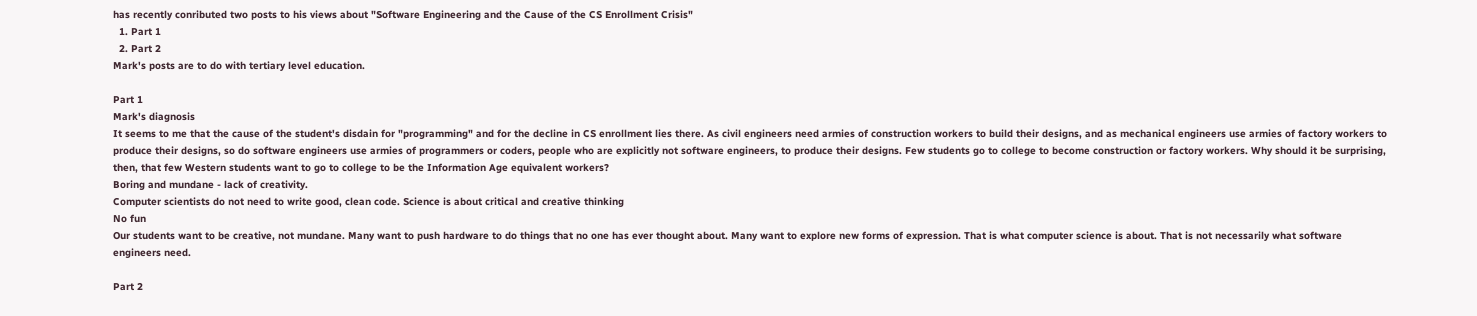has recently conributed two posts to his views about "Software Engineering and the Cause of the CS Enrollment Crisis"
  1. Part 1
  2. Part 2
Mark's posts are to do with tertiary level education.

Part 1
Mark's diagnosis
It seems to me that the cause of the student's disdain for "programming" and for the decline in CS enrollment lies there. As civil engineers need armies of construction workers to build their designs, and as mechanical engineers use armies of factory workers to produce their designs, so do software engineers use armies of programmers or coders, people who are explicitly not software engineers, to produce their designs. Few students go to college to become construction or factory workers. Why should it be surprising, then, that few Western students want to go to college to be the Information Age equivalent workers?
Boring and mundane - lack of creativity.
Computer scientists do not need to write good, clean code. Science is about critical and creative thinking
No fun
Our students want to be creative, not mundane. Many want to push hardware to do things that no one has ever thought about. Many want to explore new forms of expression. That is what computer science is about. That is not necessarily what software engineers need.

Part 2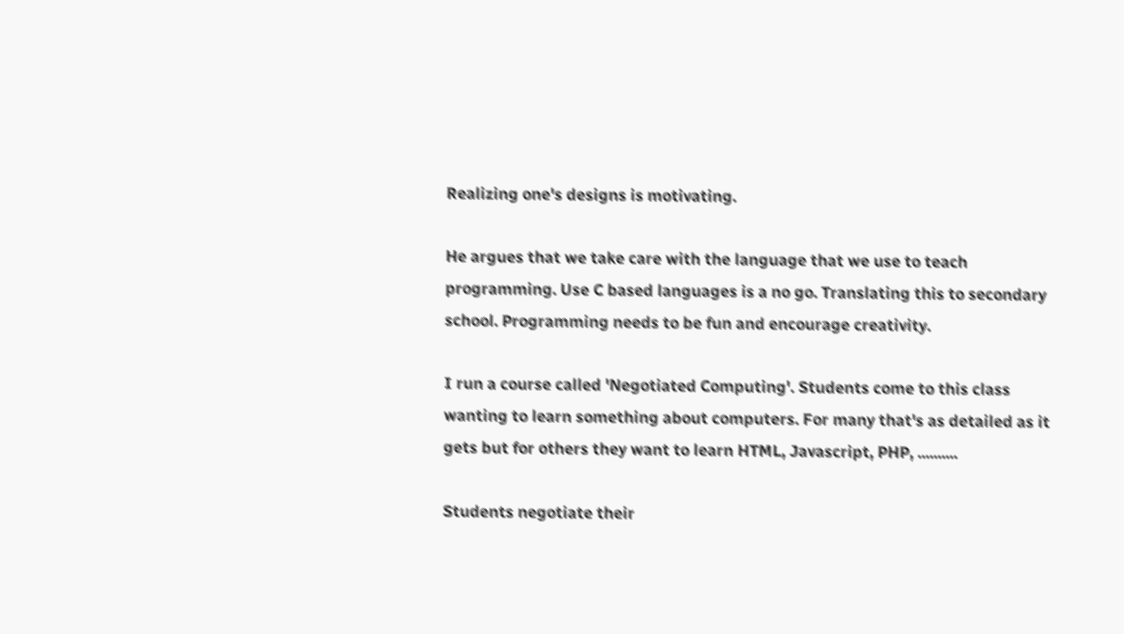Realizing one's designs is motivating.

He argues that we take care with the language that we use to teach programming. Use C based languages is a no go. Translating this to secondary school. Programming needs to be fun and encourage creativity.

I run a course called 'Negotiated Computing'. Students come to this class wanting to learn something about computers. For many that's as detailed as it gets but for others they want to learn HTML, Javascript, PHP, ..........

Students negotiate their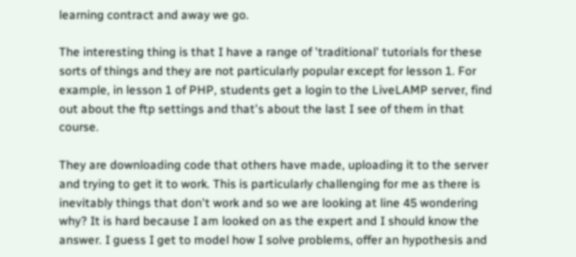learning contract and away we go.

The interesting thing is that I have a range of 'traditional' tutorials for these sorts of things and they are not particularly popular except for lesson 1. For example, in lesson 1 of PHP, students get a login to the LiveLAMP server, find out about the ftp settings and that's about the last I see of them in that course.

They are downloading code that others have made, uploading it to the server and trying to get it to work. This is particularly challenging for me as there is inevitably things that don't work and so we are looking at line 45 wondering why? It is hard because I am looked on as the expert and I should know the answer. I guess I get to model how I solve problems, offer an hypothesis and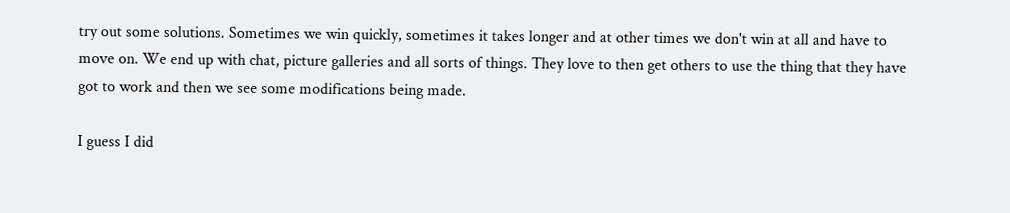try out some solutions. Sometimes we win quickly, sometimes it takes longer and at other times we don't win at all and have to move on. We end up with chat, picture galleries and all sorts of things. They love to then get others to use the thing that they have got to work and then we see some modifications being made.

I guess I did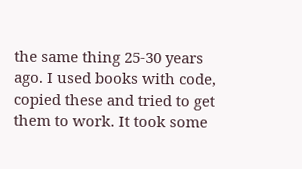the same thing 25-30 years ago. I used books with code, copied these and tried to get them to work. It took some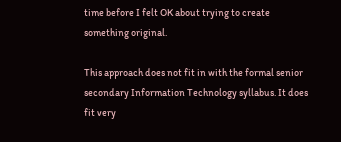time before I felt OK about trying to create something original.

This approach does not fit in with the formal senior secondary Information Technology syllabus. It does fit very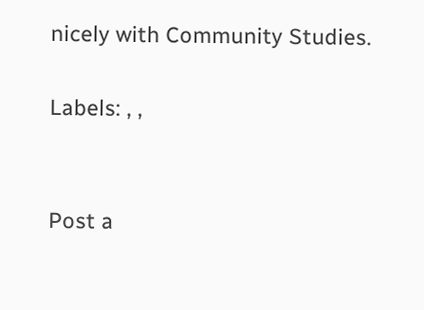nicely with Community Studies.

Labels: , ,


Post a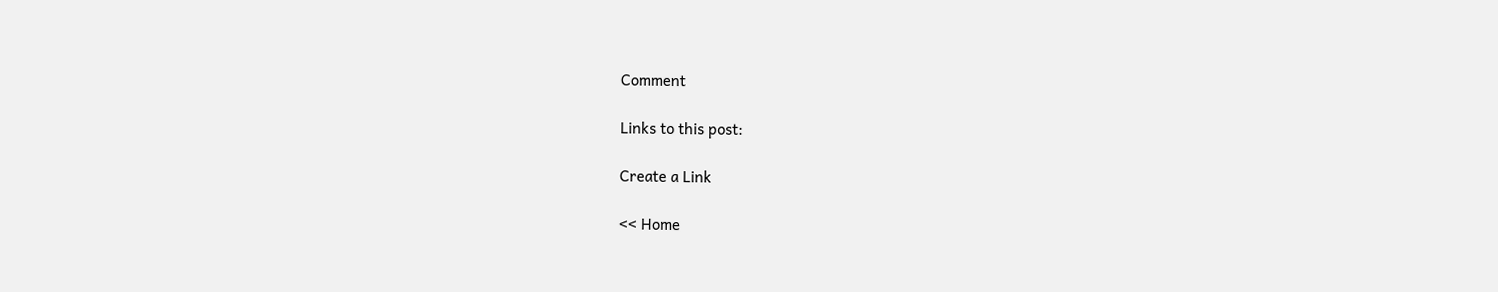Comment

Links to this post:

Create a Link

<< Home